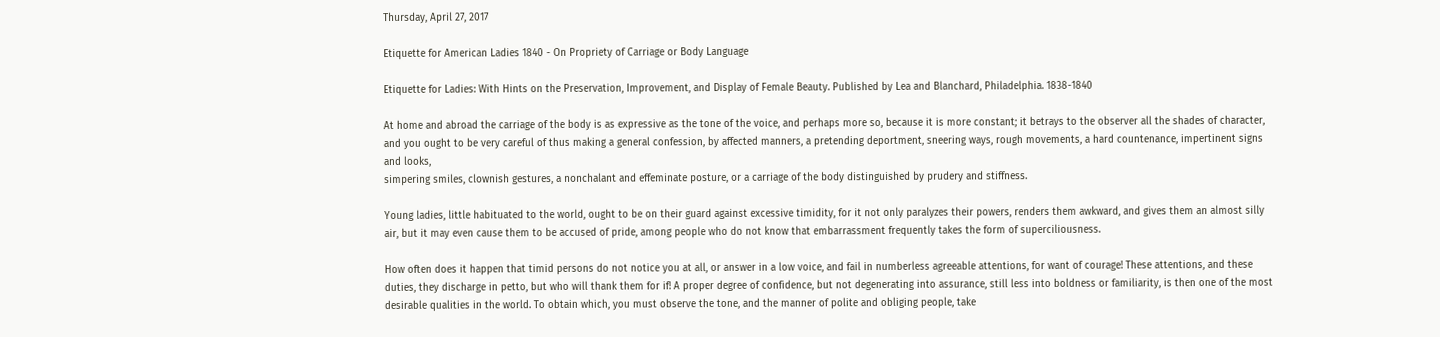Thursday, April 27, 2017

Etiquette for American Ladies 1840 - On Propriety of Carriage or Body Language

Etiquette for Ladies: With Hints on the Preservation, Improvement, and Display of Female Beauty. Published by Lea and Blanchard, Philadelphia. 1838-1840

At home and abroad the carriage of the body is as expressive as the tone of the voice, and perhaps more so, because it is more constant; it betrays to the observer all the shades of character, and you ought to be very careful of thus making a general confession, by affected manners, a pretending deportment, sneering ways, rough movements, a hard countenance, impertinent signs and looks,
simpering smiles, clownish gestures, a nonchalant and effeminate posture, or a carriage of the body distinguished by prudery and stiffness.

Young ladies, little habituated to the world, ought to be on their guard against excessive timidity, for it not only paralyzes their powers, renders them awkward, and gives them an almost silly air, but it may even cause them to be accused of pride, among people who do not know that embarrassment frequently takes the form of superciliousness.

How often does it happen that timid persons do not notice you at all, or answer in a low voice, and fail in numberless agreeable attentions, for want of courage! These attentions, and these duties, they discharge in petto, but who will thank them for if! A proper degree of confidence, but not degenerating into assurance, still less into boldness or familiarity, is then one of the most desirable qualities in the world. To obtain which, you must observe the tone, and the manner of polite and obliging people, take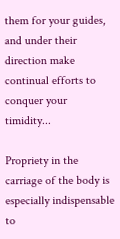them for your guides, and under their direction make continual efforts to conquer your timidity...

Propriety in the carriage of the body is especially indispensable to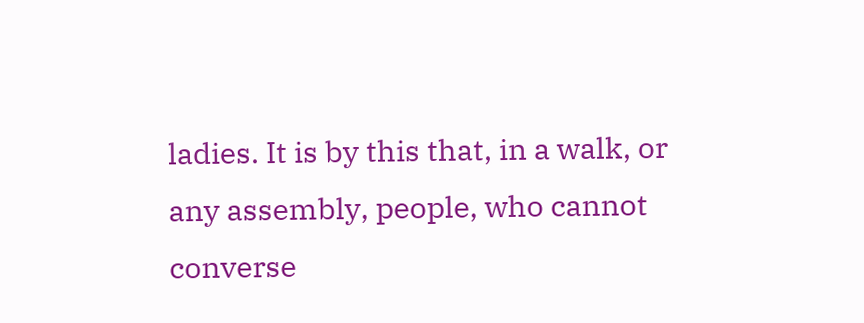ladies. It is by this that, in a walk, or any assembly, people, who cannot converse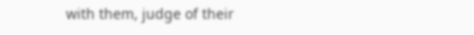with them, judge of their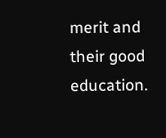merit and their good education.